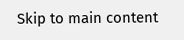Skip to main content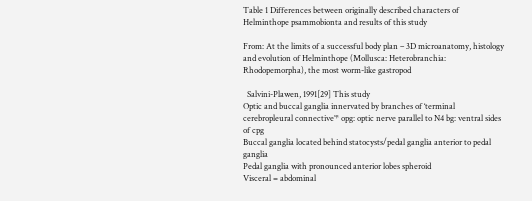Table 1 Differences between originally described characters of Helminthope psammobionta and results of this study

From: At the limits of a successful body plan – 3D microanatomy, histology and evolution of Helminthope (Mollusca: Heterobranchia: Rhodopemorpha), the most worm-like gastropod

  Salvini-Plawen, 1991[29] This study
Optic and buccal ganglia innervated by branches of ‘terminal cerebropleural connective’* opg: optic nerve parallel to N4 bg: ventral sides of cpg
Buccal ganglia located behind statocysts/pedal ganglia anterior to pedal ganglia
Pedal ganglia with pronounced anterior lobes spheroid
Visceral = abdominal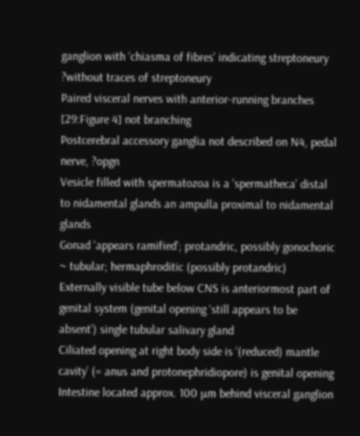ganglion with ‘chiasma of fibres’ indicating streptoneury ?without traces of streptoneury
Paired visceral nerves with anterior-running branches [29:Figure 4] not branching
Postcerebral accessory ganglia not described on N4, pedal nerve, ?opgn
Vesicle filled with spermatozoa is a ‘spermatheca’ distal to nidamental glands an ampulla proximal to nidamental glands
Gonad ‘appears ramified’; protandric, possibly gonochoric ~ tubular; hermaphroditic (possibly protandric)
Externally visible tube below CNS is anteriormost part of genital system (genital opening ‘still appears to be absent’) single tubular salivary gland
Ciliated opening at right body side is ‘(reduced) mantle cavity’ (= anus and protonephridiopore) is genital opening
Intestine located approx. 100 μm behind visceral ganglion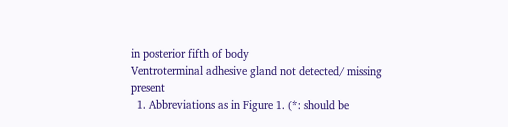in posterior fifth of body
Ventroterminal adhesive gland not detected/ missing present
  1. Abbreviations as in Figure 1. (*: should be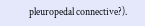pleuropedal connective?).